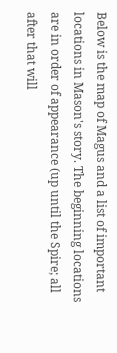Below is the map of Magus and a list of important locations in Mason's story. The beginning locations are in order of appearance (up until the Spire; all after that will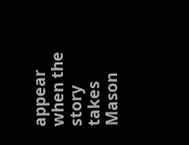appear when the story takes Mason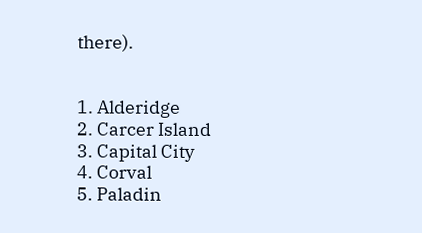there).


1. Alderidge
2. Carcer Island
3. Capital City
4. Corval
5. Paladin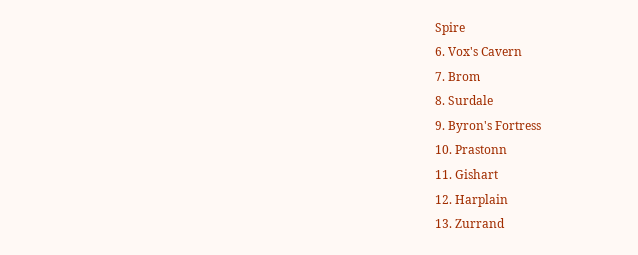Spire
6. Vox's Cavern
7. Brom
8. Surdale
9. Byron's Fortress
10. Prastonn
11. Gishart
12. Harplain
13. Zurrand